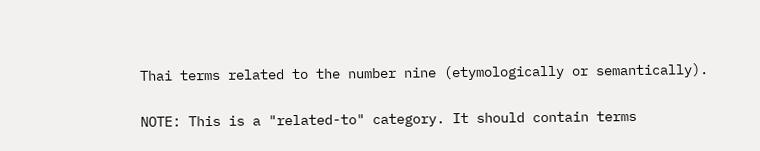Thai terms related to the number nine (etymologically or semantically).

NOTE: This is a "related-to" category. It should contain terms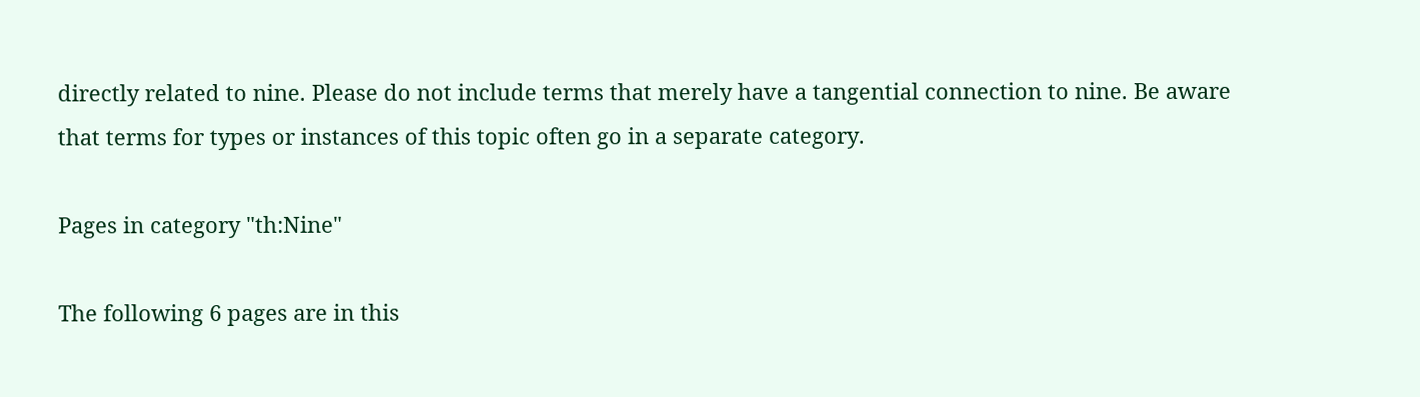directly related to nine. Please do not include terms that merely have a tangential connection to nine. Be aware that terms for types or instances of this topic often go in a separate category.

Pages in category "th:Nine"

The following 6 pages are in this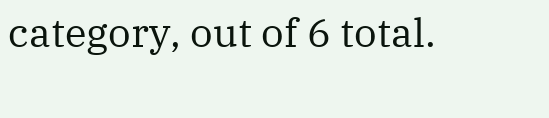category, out of 6 total.